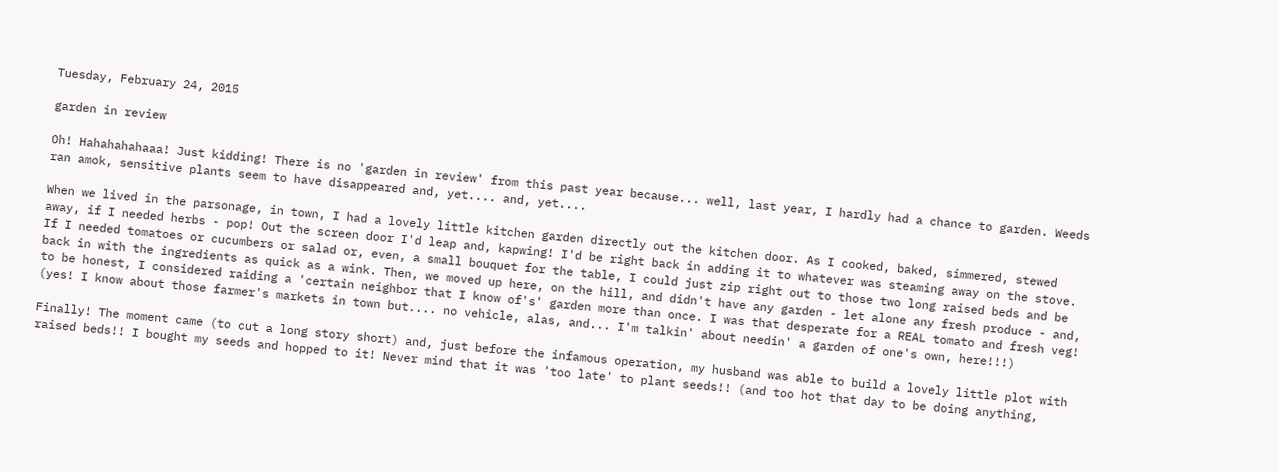Tuesday, February 24, 2015

garden in review

Oh! Hahahahahaaa! Just kidding! There is no 'garden in review' from this past year because... well, last year, I hardly had a chance to garden. Weeds ran amok, sensitive plants seem to have disappeared and, yet.... and, yet....

When we lived in the parsonage, in town, I had a lovely little kitchen garden directly out the kitchen door. As I cooked, baked, simmered, stewed away, if I needed herbs - pop! Out the screen door I'd leap and, kapwing! I'd be right back in adding it to whatever was steaming away on the stove. If I needed tomatoes or cucumbers or salad or, even, a small bouquet for the table, I could just zip right out to those two long raised beds and be back in with the ingredients as quick as a wink. Then, we moved up here, on the hill, and didn't have any garden - let alone any fresh produce - and, to be honest, I considered raiding a 'certain neighbor that I know of's' garden more than once. I was that desperate for a REAL tomato and fresh veg! (yes! I know about those farmer's markets in town but.... no vehicle, alas, and... I'm talkin' about needin' a garden of one's own, here!!!)

Finally! The moment came (to cut a long story short) and, just before the infamous operation, my husband was able to build a lovely little plot with raised beds!! I bought my seeds and hopped to it! Never mind that it was 'too late' to plant seeds!! (and too hot that day to be doing anything,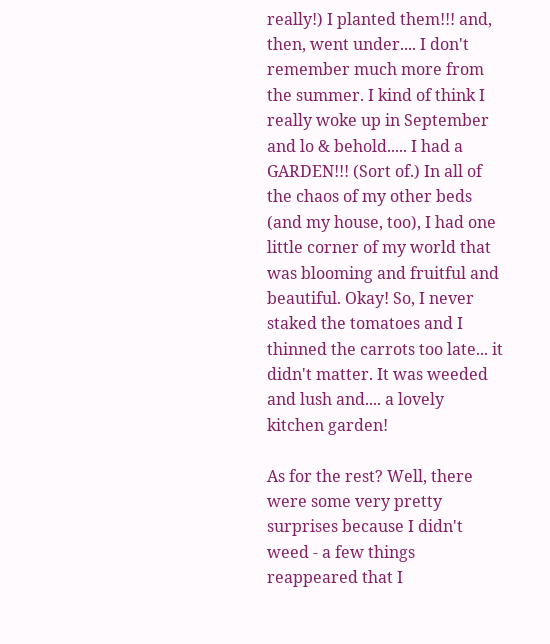really!) I planted them!!! and, then, went under.... I don't remember much more from the summer. I kind of think I really woke up in September and lo & behold..... I had a GARDEN!!! (Sort of.) In all of the chaos of my other beds (and my house, too), I had one little corner of my world that was blooming and fruitful and beautiful. Okay! So, I never staked the tomatoes and I thinned the carrots too late... it didn't matter. It was weeded and lush and.... a lovely kitchen garden!

As for the rest? Well, there were some very pretty surprises because I didn't weed - a few things reappeared that I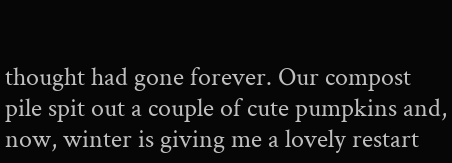thought had gone forever. Our compost pile spit out a couple of cute pumpkins and, now, winter is giving me a lovely restart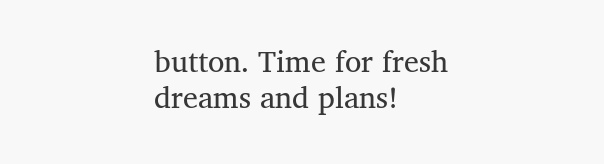button. Time for fresh dreams and plans!